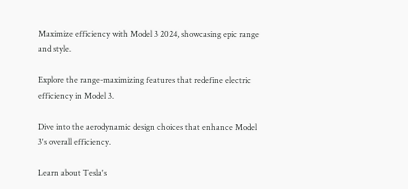Maximize efficiency with Model 3 2024, showcasing epic range and style.

Explore the range-maximizing features that redefine electric efficiency in Model 3.

Dive into the aerodynamic design choices that enhance Model 3's overall efficiency.

Learn about Tesla's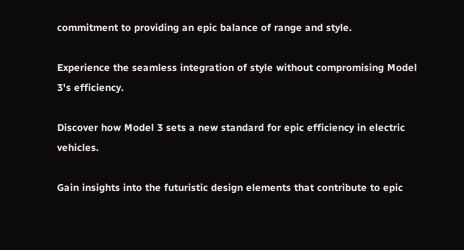commitment to providing an epic balance of range and style.

Experience the seamless integration of style without compromising Model 3's efficiency.

Discover how Model 3 sets a new standard for epic efficiency in electric vehicles.

Gain insights into the futuristic design elements that contribute to epic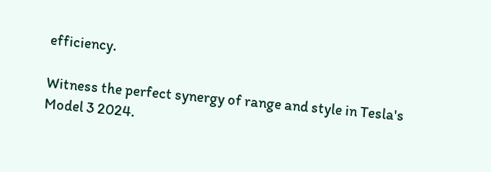efficiency.

Witness the perfect synergy of range and style in Tesla's Model 3 2024.